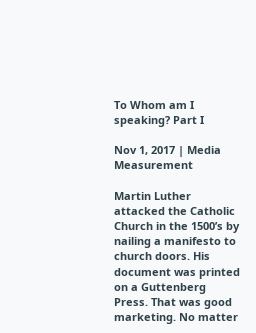To Whom am I speaking? Part I

Nov 1, 2017 | Media Measurement

Martin Luther attacked the Catholic Church in the 1500’s by nailing a manifesto to church doors. His document was printed on a Guttenberg Press. That was good marketing. No matter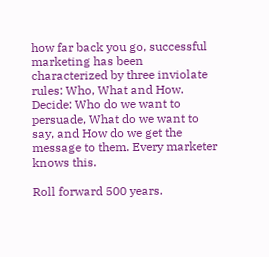how far back you go, successful marketing has been characterized by three inviolate rules: Who, What and How. Decide: Who do we want to persuade, What do we want to say, and How do we get the message to them. Every marketer knows this.

Roll forward 500 years.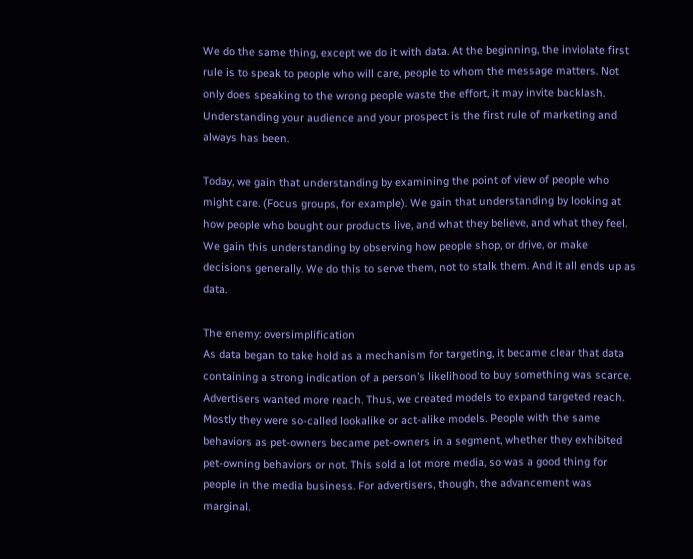We do the same thing, except we do it with data. At the beginning, the inviolate first rule is to speak to people who will care, people to whom the message matters. Not only does speaking to the wrong people waste the effort, it may invite backlash. Understanding your audience and your prospect is the first rule of marketing and always has been.

Today, we gain that understanding by examining the point of view of people who might care. (Focus groups, for example). We gain that understanding by looking at how people who bought our products live, and what they believe, and what they feel. We gain this understanding by observing how people shop, or drive, or make decisions generally. We do this to serve them, not to stalk them. And it all ends up as data.

The enemy: oversimplification
As data began to take hold as a mechanism for targeting, it became clear that data containing a strong indication of a person’s likelihood to buy something was scarce. Advertisers wanted more reach. Thus, we created models to expand targeted reach. Mostly they were so-called lookalike or act-alike models. People with the same behaviors as pet-owners became pet-owners in a segment, whether they exhibited pet-owning behaviors or not. This sold a lot more media, so was a good thing for people in the media business. For advertisers, though, the advancement was marginal.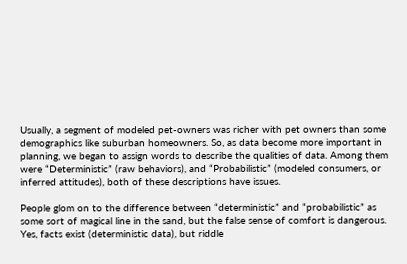Usually, a segment of modeled pet-owners was richer with pet owners than some demographics like suburban homeowners. So, as data become more important in planning, we began to assign words to describe the qualities of data. Among them were “Deterministic” (raw behaviors), and “Probabilistic” (modeled consumers, or inferred attitudes), both of these descriptions have issues.

People glom on to the difference between “deterministic” and “probabilistic” as some sort of magical line in the sand, but the false sense of comfort is dangerous. Yes, facts exist (deterministic data), but riddle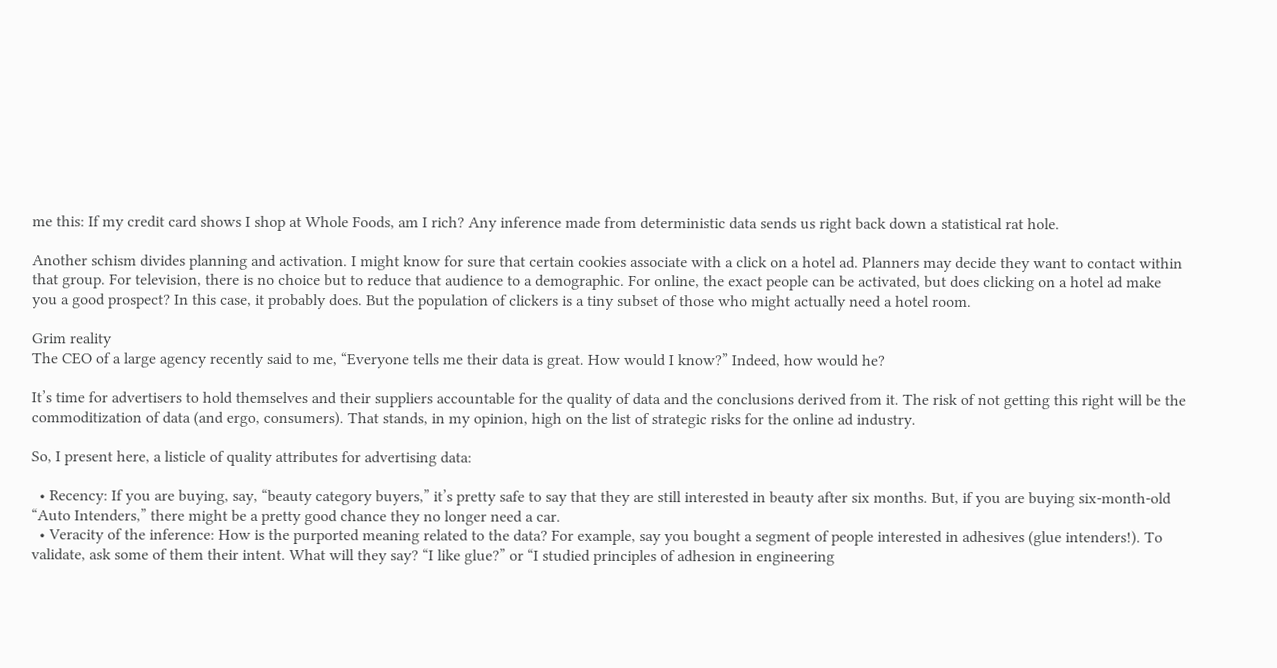me this: If my credit card shows I shop at Whole Foods, am I rich? Any inference made from deterministic data sends us right back down a statistical rat hole.

Another schism divides planning and activation. I might know for sure that certain cookies associate with a click on a hotel ad. Planners may decide they want to contact within that group. For television, there is no choice but to reduce that audience to a demographic. For online, the exact people can be activated, but does clicking on a hotel ad make you a good prospect? In this case, it probably does. But the population of clickers is a tiny subset of those who might actually need a hotel room.

Grim reality
The CEO of a large agency recently said to me, “Everyone tells me their data is great. How would I know?” Indeed, how would he?

It’s time for advertisers to hold themselves and their suppliers accountable for the quality of data and the conclusions derived from it. The risk of not getting this right will be the commoditization of data (and ergo, consumers). That stands, in my opinion, high on the list of strategic risks for the online ad industry.

So, I present here, a listicle of quality attributes for advertising data:

  • Recency: If you are buying, say, “beauty category buyers,” it’s pretty safe to say that they are still interested in beauty after six months. But, if you are buying six-month-old “Auto Intenders,” there might be a pretty good chance they no longer need a car.
  • Veracity of the inference: How is the purported meaning related to the data? For example, say you bought a segment of people interested in adhesives (glue intenders!). To validate, ask some of them their intent. What will they say? “I like glue?” or “I studied principles of adhesion in engineering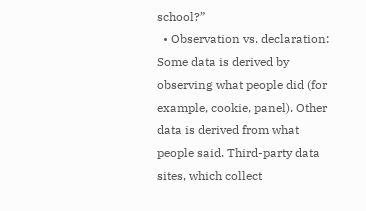school?”
  • Observation vs. declaration: Some data is derived by observing what people did (for example, cookie, panel). Other data is derived from what people said. Third-party data sites, which collect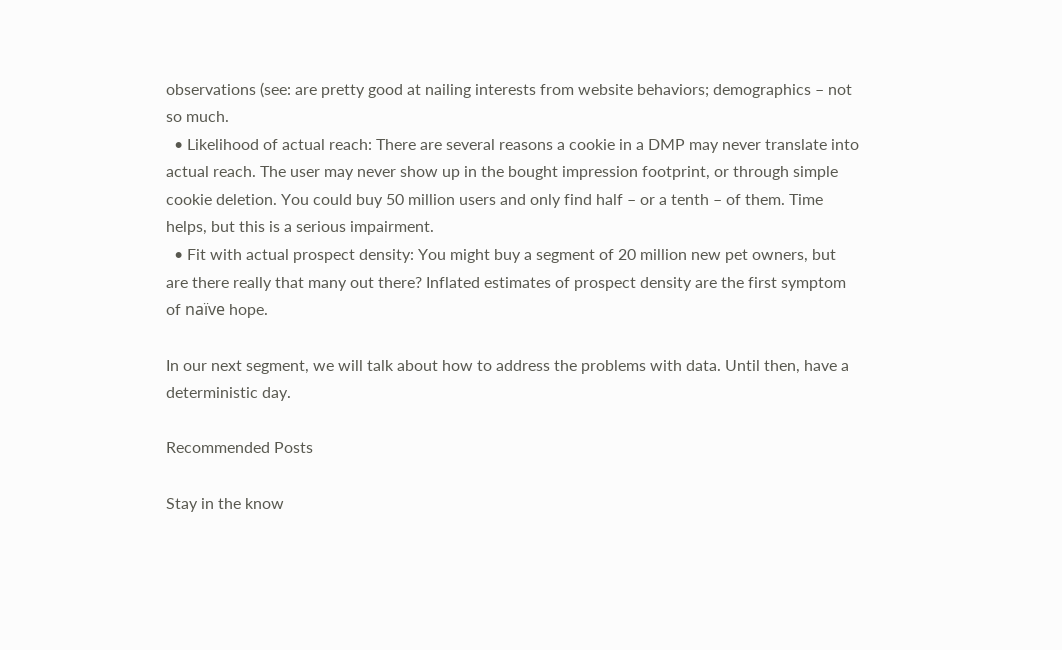observations (see: are pretty good at nailing interests from website behaviors; demographics – not so much.
  • Likelihood of actual reach: There are several reasons a cookie in a DMP may never translate into actual reach. The user may never show up in the bought impression footprint, or through simple cookie deletion. You could buy 50 million users and only find half – or a tenth – of them. Time helps, but this is a serious impairment.
  • Fit with actual prospect density: You might buy a segment of 20 million new pet owners, but are there really that many out there? Inflated estimates of prospect density are the first symptom of naïve hope.

In our next segment, we will talk about how to address the problems with data. Until then, have a deterministic day.

Recommended Posts

Stay in the know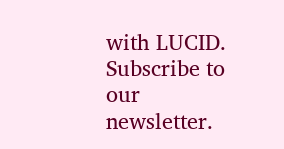with LUCID. Subscribe to our newsletter.